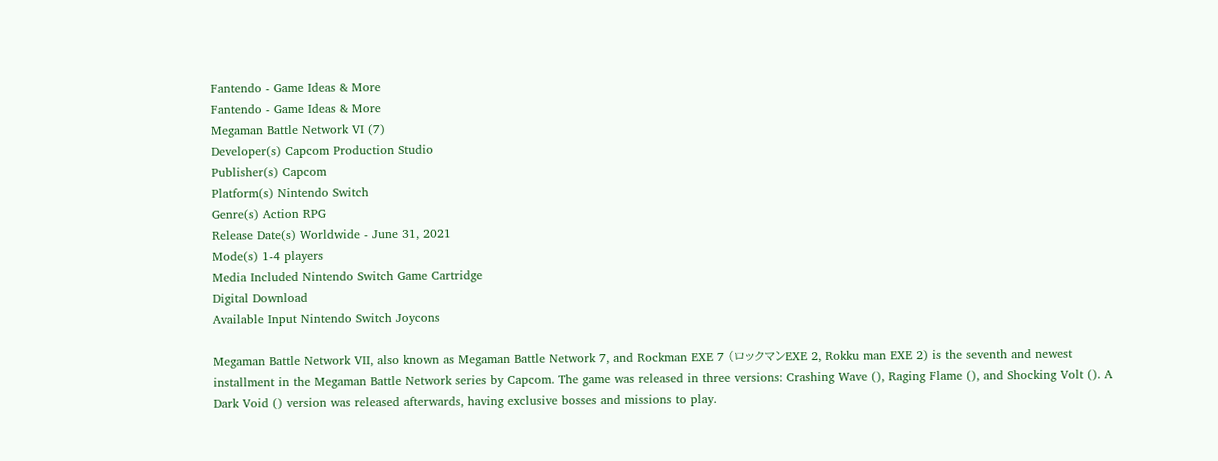Fantendo - Game Ideas & More
Fantendo - Game Ideas & More
Megaman Battle Network VI (7)
Developer(s) Capcom Production Studio
Publisher(s) Capcom
Platform(s) Nintendo Switch
Genre(s) Action RPG
Release Date(s) Worldwide - June 31, 2021
Mode(s) 1-4 players
Media Included Nintendo Switch Game Cartridge
Digital Download
Available Input Nintendo Switch Joycons

Megaman Battle Network VII, also known as Megaman Battle Network 7, and Rockman EXE 7 (ロックマンEXE 2, Rokku man EXE 2) is the seventh and newest installment in the Megaman Battle Network series by Capcom. The game was released in three versions: Crashing Wave (), Raging Flame (), and Shocking Volt (). A Dark Void () version was released afterwards, having exclusive bosses and missions to play.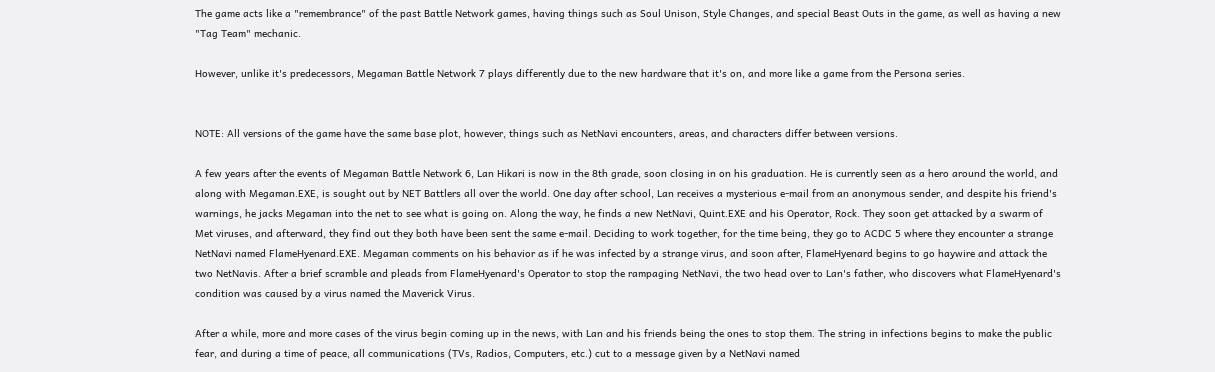The game acts like a "remembrance" of the past Battle Network games, having things such as Soul Unison, Style Changes, and special Beast Outs in the game, as well as having a new "Tag Team" mechanic.

However, unlike it's predecessors, Megaman Battle Network 7 plays differently due to the new hardware that it's on, and more like a game from the Persona series.


NOTE: All versions of the game have the same base plot, however, things such as NetNavi encounters, areas, and characters differ between versions.

A few years after the events of Megaman Battle Network 6, Lan Hikari is now in the 8th grade, soon closing in on his graduation. He is currently seen as a hero around the world, and along with Megaman.EXE, is sought out by NET Battlers all over the world. One day after school, Lan receives a mysterious e-mail from an anonymous sender, and despite his friend's warnings, he jacks Megaman into the net to see what is going on. Along the way, he finds a new NetNavi, Quint.EXE and his Operator, Rock. They soon get attacked by a swarm of Met viruses, and afterward, they find out they both have been sent the same e-mail. Deciding to work together, for the time being, they go to ACDC 5 where they encounter a strange NetNavi named FlameHyenard.EXE. Megaman comments on his behavior as if he was infected by a strange virus, and soon after, FlameHyenard begins to go haywire and attack the two NetNavis. After a brief scramble and pleads from FlameHyenard's Operator to stop the rampaging NetNavi, the two head over to Lan's father, who discovers what FlameHyenard's condition was caused by a virus named the Maverick Virus.

After a while, more and more cases of the virus begin coming up in the news, with Lan and his friends being the ones to stop them. The string in infections begins to make the public fear, and during a time of peace, all communications (TVs, Radios, Computers, etc.) cut to a message given by a NetNavi named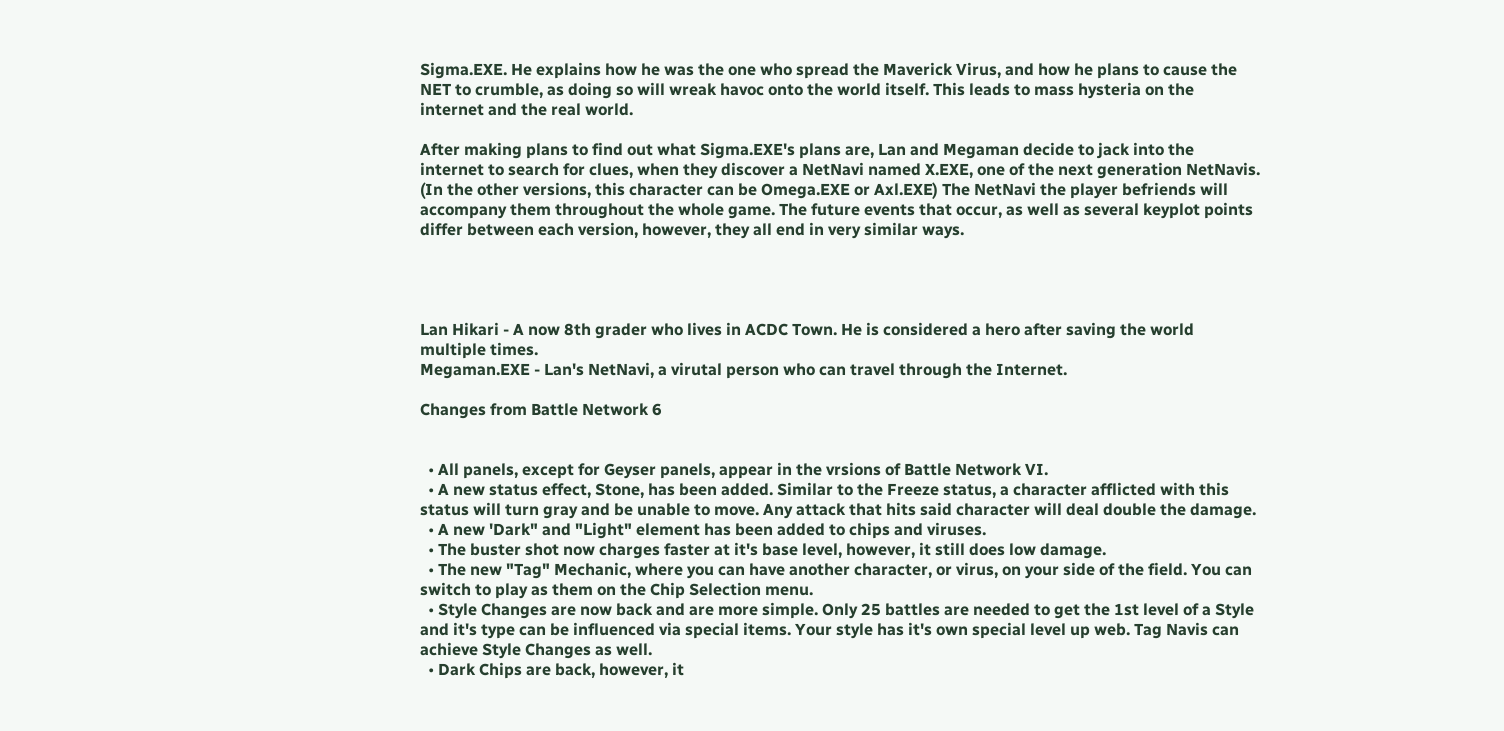Sigma.EXE. He explains how he was the one who spread the Maverick Virus, and how he plans to cause the NET to crumble, as doing so will wreak havoc onto the world itself. This leads to mass hysteria on the internet and the real world.

After making plans to find out what Sigma.EXE's plans are, Lan and Megaman decide to jack into the internet to search for clues, when they discover a NetNavi named X.EXE, one of the next generation NetNavis. (In the other versions, this character can be Omega.EXE or Axl.EXE) The NetNavi the player befriends will accompany them throughout the whole game. The future events that occur, as well as several keyplot points differ between each version, however, they all end in very similar ways.




Lan Hikari - A now 8th grader who lives in ACDC Town. He is considered a hero after saving the world multiple times.
Megaman.EXE - Lan's NetNavi, a virutal person who can travel through the Internet.

Changes from Battle Network 6


  • All panels, except for Geyser panels, appear in the vrsions of Battle Network VI.
  • A new status effect, Stone, has been added. Similar to the Freeze status, a character afflicted with this status will turn gray and be unable to move. Any attack that hits said character will deal double the damage.
  • A new 'Dark" and "Light" element has been added to chips and viruses.
  • The buster shot now charges faster at it's base level, however, it still does low damage.
  • The new "Tag" Mechanic, where you can have another character, or virus, on your side of the field. You can switch to play as them on the Chip Selection menu.
  • Style Changes are now back and are more simple. Only 25 battles are needed to get the 1st level of a Style and it's type can be influenced via special items. Your style has it's own special level up web. Tag Navis can achieve Style Changes as well.
  • Dark Chips are back, however, it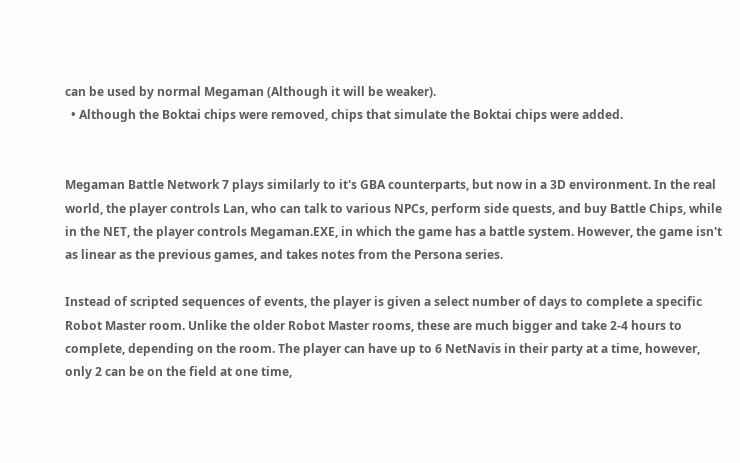can be used by normal Megaman (Although it will be weaker).
  • Although the Boktai chips were removed, chips that simulate the Boktai chips were added.


Megaman Battle Network 7 plays similarly to it's GBA counterparts, but now in a 3D environment. In the real world, the player controls Lan, who can talk to various NPCs, perform side quests, and buy Battle Chips, while in the NET, the player controls Megaman.EXE, in which the game has a battle system. However, the game isn't as linear as the previous games, and takes notes from the Persona series.

Instead of scripted sequences of events, the player is given a select number of days to complete a specific Robot Master room. Unlike the older Robot Master rooms, these are much bigger and take 2-4 hours to complete, depending on the room. The player can have up to 6 NetNavis in their party at a time, however, only 2 can be on the field at one time,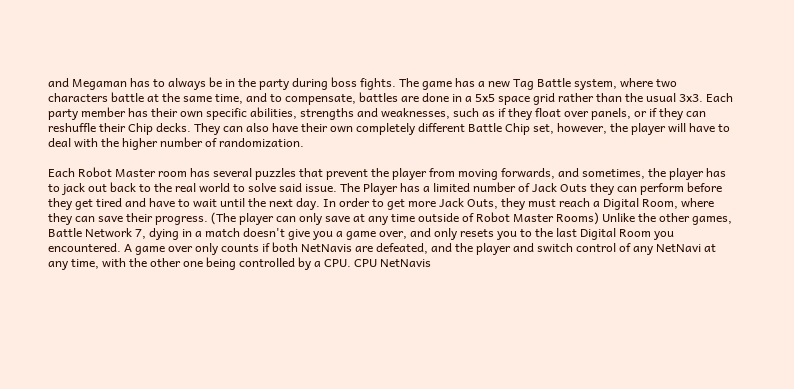and Megaman has to always be in the party during boss fights. The game has a new Tag Battle system, where two characters battle at the same time, and to compensate, battles are done in a 5x5 space grid rather than the usual 3x3. Each party member has their own specific abilities, strengths and weaknesses, such as if they float over panels, or if they can reshuffle their Chip decks. They can also have their own completely different Battle Chip set, however, the player will have to deal with the higher number of randomization.

Each Robot Master room has several puzzles that prevent the player from moving forwards, and sometimes, the player has to jack out back to the real world to solve said issue. The Player has a limited number of Jack Outs they can perform before they get tired and have to wait until the next day. In order to get more Jack Outs, they must reach a Digital Room, where they can save their progress. (The player can only save at any time outside of Robot Master Rooms) Unlike the other games, Battle Network 7, dying in a match doesn't give you a game over, and only resets you to the last Digital Room you encountered. A game over only counts if both NetNavis are defeated, and the player and switch control of any NetNavi at any time, with the other one being controlled by a CPU. CPU NetNavis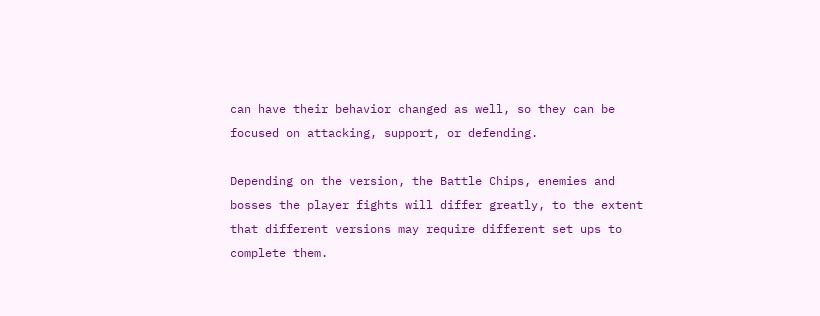can have their behavior changed as well, so they can be focused on attacking, support, or defending.

Depending on the version, the Battle Chips, enemies and bosses the player fights will differ greatly, to the extent that different versions may require different set ups to complete them.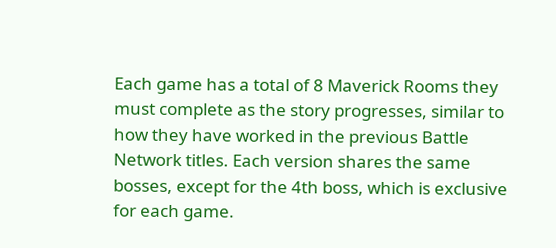Each game has a total of 8 Maverick Rooms they must complete as the story progresses, similar to how they have worked in the previous Battle Network titles. Each version shares the same bosses, except for the 4th boss, which is exclusive for each game.